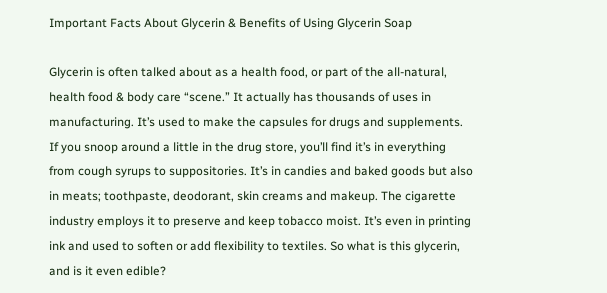Important Facts About Glycerin & Benefits of Using Glycerin Soap

Glycerin is often talked about as a health food, or part of the all-natural, health food & body care “scene.” It actually has thousands of uses in manufacturing. It’s used to make the capsules for drugs and supplements. If you snoop around a little in the drug store, you’ll find it’s in everything from cough syrups to suppositories. It’s in candies and baked goods but also in meats; toothpaste, deodorant, skin creams and makeup. The cigarette industry employs it to preserve and keep tobacco moist. It’s even in printing ink and used to soften or add flexibility to textiles. So what is this glycerin, and is it even edible?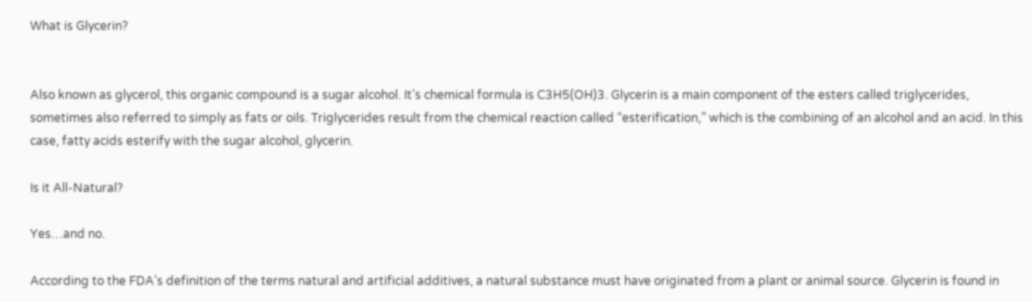What is Glycerin?


Also known as glycerol, this organic compound is a sugar alcohol. It’s chemical formula is C3H5(OH)3. Glycerin is a main component of the esters called triglycerides, sometimes also referred to simply as fats or oils. Triglycerides result from the chemical reaction called “esterification,” which is the combining of an alcohol and an acid. In this case, fatty acids esterify with the sugar alcohol, glycerin.

Is it All-Natural?

Yes…and no.

According to the FDA’s definition of the terms natural and artificial additives, a natural substance must have originated from a plant or animal source. Glycerin is found in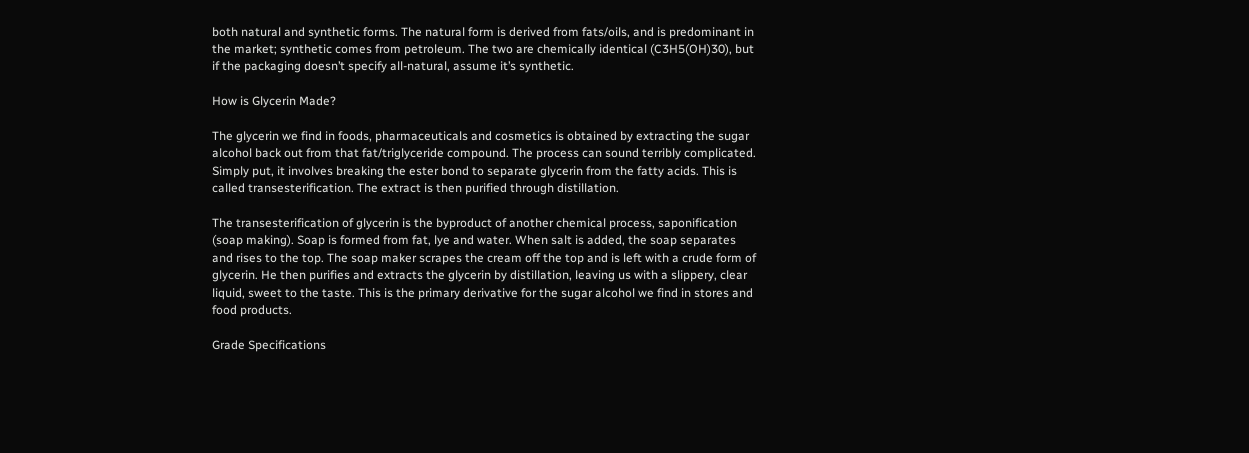both natural and synthetic forms. The natural form is derived from fats/oils, and is predominant in the market; synthetic comes from petroleum. The two are chemically identical (C3H5(OH)30), but if the packaging doesn’t specify all-natural, assume it’s synthetic.

How is Glycerin Made?

The glycerin we find in foods, pharmaceuticals and cosmetics is obtained by extracting the sugar alcohol back out from that fat/triglyceride compound. The process can sound terribly complicated. Simply put, it involves breaking the ester bond to separate glycerin from the fatty acids. This is called transesterification. The extract is then purified through distillation.

The transesterification of glycerin is the byproduct of another chemical process, saponification (soap making). Soap is formed from fat, lye and water. When salt is added, the soap separates and rises to the top. The soap maker scrapes the cream off the top and is left with a crude form of glycerin. He then purifies and extracts the glycerin by distillation, leaving us with a slippery, clear liquid, sweet to the taste. This is the primary derivative for the sugar alcohol we find in stores and food products.

Grade Specifications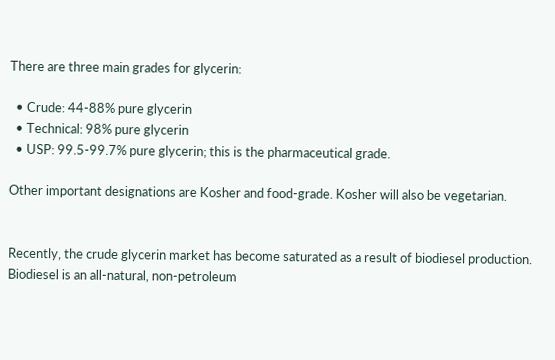There are three main grades for glycerin:

  • Crude: 44-88% pure glycerin
  • Technical: 98% pure glycerin
  • USP: 99.5-99.7% pure glycerin; this is the pharmaceutical grade.

Other important designations are Kosher and food-grade. Kosher will also be vegetarian.


Recently, the crude glycerin market has become saturated as a result of biodiesel production. Biodiesel is an all-natural, non-petroleum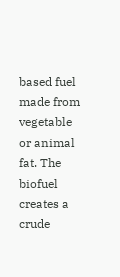based fuel made from vegetable or animal fat. The biofuel creates a crude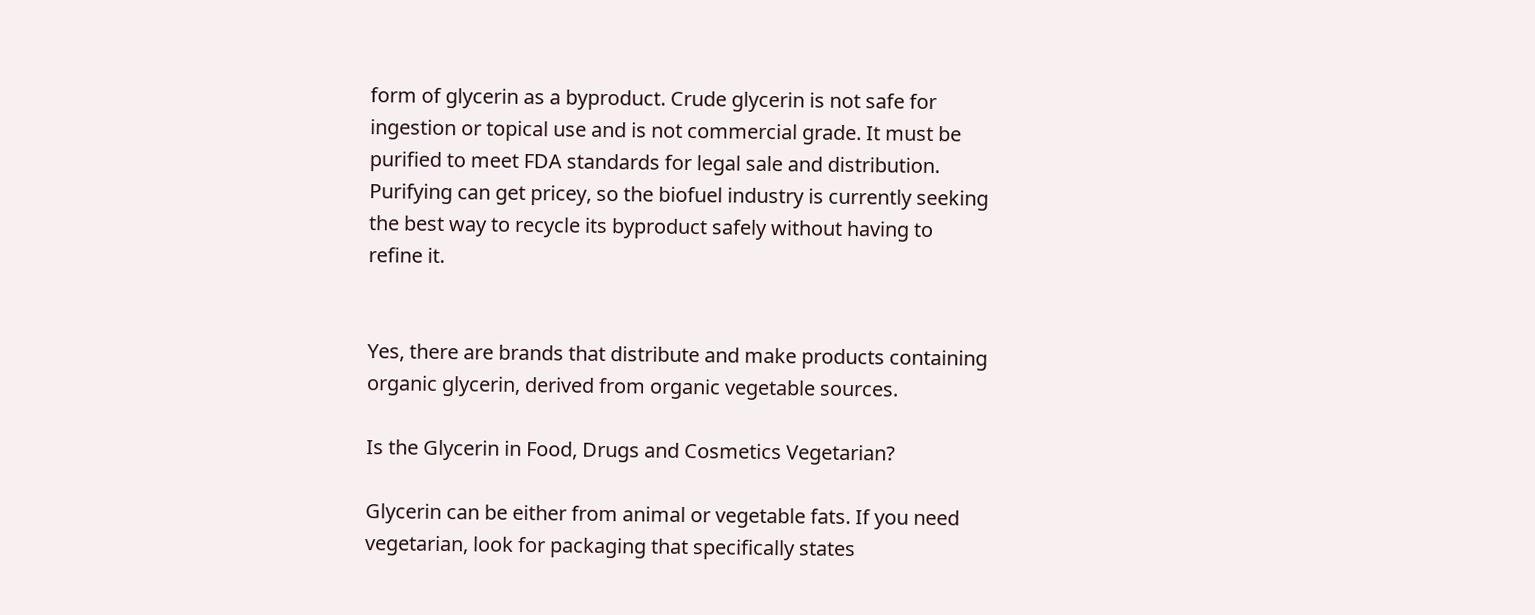form of glycerin as a byproduct. Crude glycerin is not safe for ingestion or topical use and is not commercial grade. It must be purified to meet FDA standards for legal sale and distribution. Purifying can get pricey, so the biofuel industry is currently seeking the best way to recycle its byproduct safely without having to refine it.


Yes, there are brands that distribute and make products containing organic glycerin, derived from organic vegetable sources.

Is the Glycerin in Food, Drugs and Cosmetics Vegetarian?

Glycerin can be either from animal or vegetable fats. If you need vegetarian, look for packaging that specifically states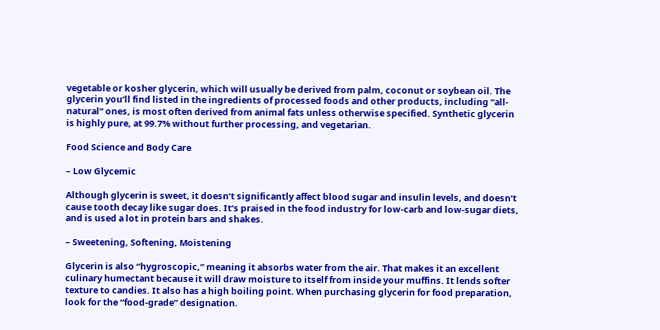vegetable or kosher glycerin, which will usually be derived from palm, coconut or soybean oil. The glycerin you’ll find listed in the ingredients of processed foods and other products, including “all-natural” ones, is most often derived from animal fats unless otherwise specified. Synthetic glycerin is highly pure, at 99.7% without further processing, and vegetarian.

Food Science and Body Care

– Low Glycemic

Although glycerin is sweet, it doesn’t significantly affect blood sugar and insulin levels, and doesn’t cause tooth decay like sugar does. It’s praised in the food industry for low-carb and low-sugar diets, and is used a lot in protein bars and shakes.

– Sweetening, Softening, Moistening

Glycerin is also “hygroscopic,” meaning it absorbs water from the air. That makes it an excellent culinary humectant because it will draw moisture to itself from inside your muffins. It lends softer texture to candies. It also has a high boiling point. When purchasing glycerin for food preparation, look for the “food-grade” designation.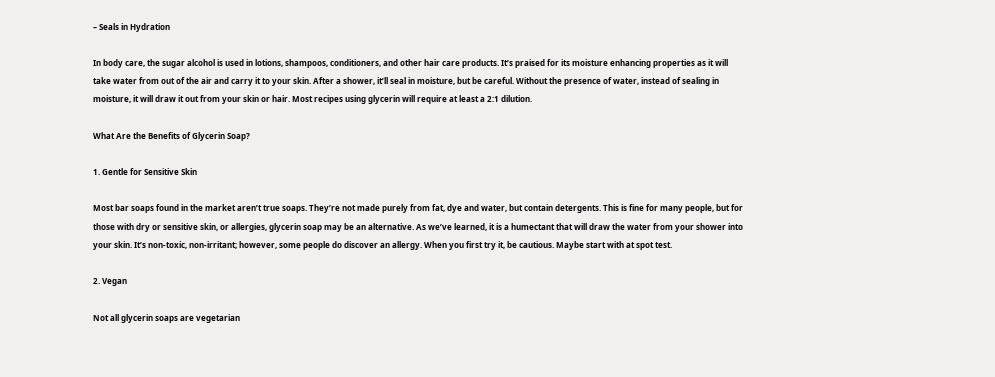– Seals in Hydration

In body care, the sugar alcohol is used in lotions, shampoos, conditioners, and other hair care products. It’s praised for its moisture enhancing properties as it will take water from out of the air and carry it to your skin. After a shower, it’ll seal in moisture, but be careful. Without the presence of water, instead of sealing in moisture, it will draw it out from your skin or hair. Most recipes using glycerin will require at least a 2:1 dilution.

What Are the Benefits of Glycerin Soap?

1. Gentle for Sensitive Skin

Most bar soaps found in the market aren’t true soaps. They’re not made purely from fat, dye and water, but contain detergents. This is fine for many people, but for those with dry or sensitive skin, or allergies, glycerin soap may be an alternative. As we’ve learned, it is a humectant that will draw the water from your shower into your skin. It’s non-toxic, non-irritant; however, some people do discover an allergy. When you first try it, be cautious. Maybe start with at spot test.

2. Vegan

Not all glycerin soaps are vegetarian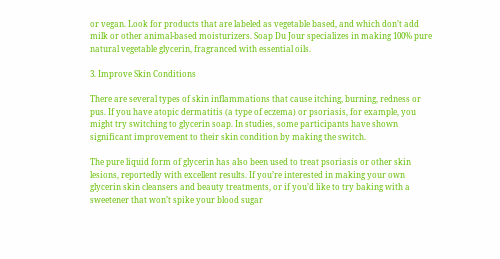or vegan. Look for products that are labeled as vegetable based, and which don’t add milk or other animal-based moisturizers. Soap Du Jour specializes in making 100% pure natural vegetable glycerin, fragranced with essential oils.

3. Improve Skin Conditions

There are several types of skin inflammations that cause itching, burning, redness or pus. If you have atopic dermatitis (a type of eczema) or psoriasis, for example, you might try switching to glycerin soap. In studies, some participants have shown significant improvement to their skin condition by making the switch.

The pure liquid form of glycerin has also been used to treat psoriasis or other skin lesions, reportedly with excellent results. If you’re interested in making your own glycerin skin cleansers and beauty treatments, or if you’d like to try baking with a sweetener that won’t spike your blood sugar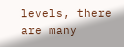levels, there are many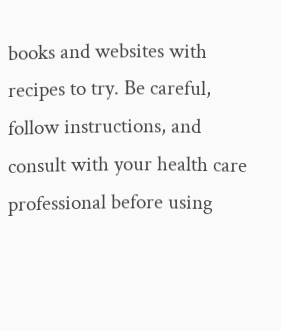books and websites with recipes to try. Be careful, follow instructions, and consult with your health care professional before using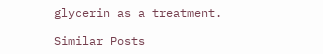glycerin as a treatment.

Similar Posts